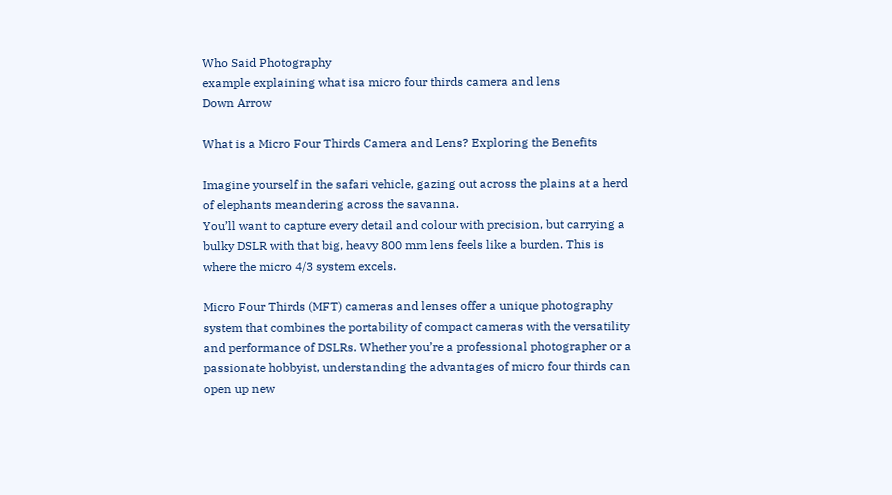Who Said Photography
example explaining what isa micro four thirds camera and lens
Down Arrow

What is a Micro Four Thirds Camera and Lens? Exploring the Benefits

Imagine yourself in the safari vehicle, gazing out across the plains at a herd of elephants meandering across the savanna.
You’ll want to capture every detail and colour with precision, but carrying a bulky DSLR with that big, heavy 800 mm lens feels like a burden. This is where the micro 4/3 system excels.

Micro Four Thirds (MFT) cameras and lenses offer a unique photography system that combines the portability of compact cameras with the versatility and performance of DSLRs. Whether you’re a professional photographer or a passionate hobbyist, understanding the advantages of micro four thirds can open up new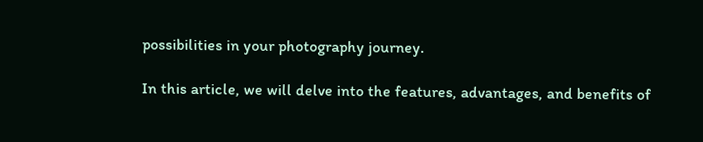possibilities in your photography journey.

In this article, we will delve into the features, advantages, and benefits of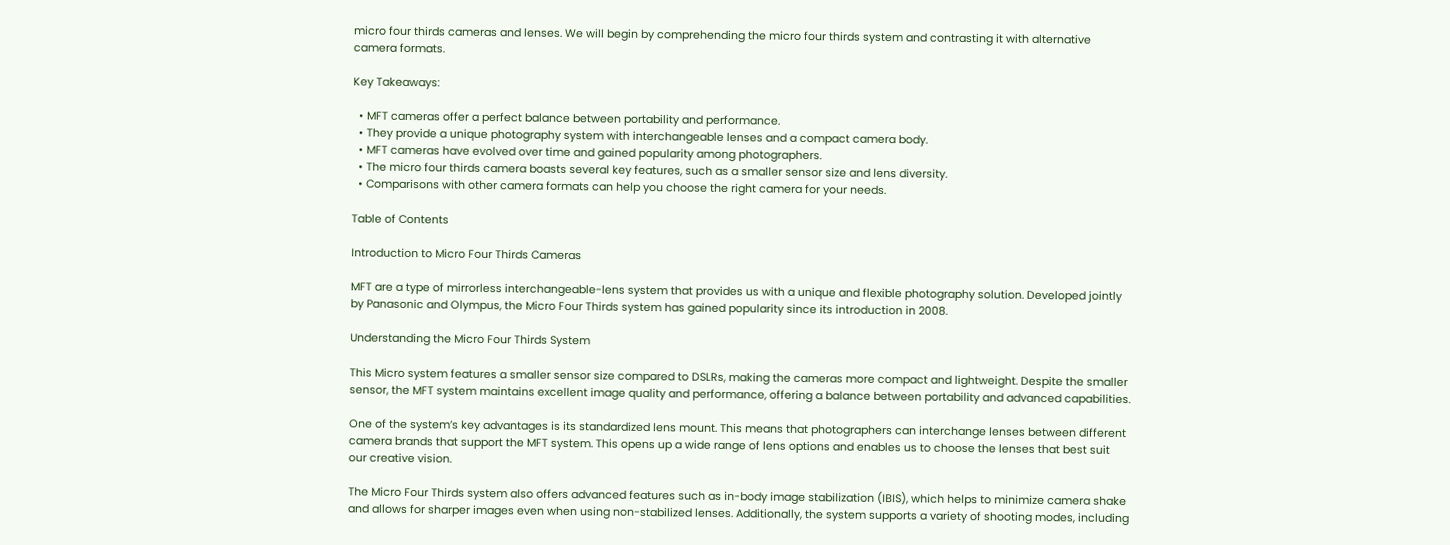micro four thirds cameras and lenses. We will begin by comprehending the micro four thirds system and contrasting it with alternative camera formats.

Key Takeaways:

  • MFT cameras offer a perfect balance between portability and performance.
  • They provide a unique photography system with interchangeable lenses and a compact camera body.
  • MFT cameras have evolved over time and gained popularity among photographers.
  • The micro four thirds camera boasts several key features, such as a smaller sensor size and lens diversity.
  • Comparisons with other camera formats can help you choose the right camera for your needs.

Table of Contents

Introduction to Micro Four Thirds Cameras

MFT are a type of mirrorless interchangeable-lens system that provides us with a unique and flexible photography solution. Developed jointly by Panasonic and Olympus, the Micro Four Thirds system has gained popularity since its introduction in 2008.

Understanding the Micro Four Thirds System

This Micro system features a smaller sensor size compared to DSLRs, making the cameras more compact and lightweight. Despite the smaller sensor, the MFT system maintains excellent image quality and performance, offering a balance between portability and advanced capabilities.

One of the system’s key advantages is its standardized lens mount. This means that photographers can interchange lenses between different camera brands that support the MFT system. This opens up a wide range of lens options and enables us to choose the lenses that best suit our creative vision.

The Micro Four Thirds system also offers advanced features such as in-body image stabilization (IBIS), which helps to minimize camera shake and allows for sharper images even when using non-stabilized lenses. Additionally, the system supports a variety of shooting modes, including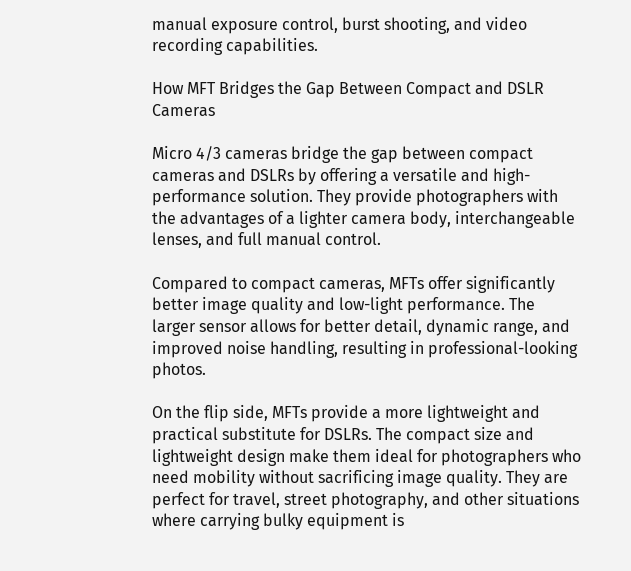manual exposure control, burst shooting, and video recording capabilities.

How MFT Bridges the Gap Between Compact and DSLR Cameras

Micro 4/3 cameras bridge the gap between compact cameras and DSLRs by offering a versatile and high-performance solution. They provide photographers with the advantages of a lighter camera body, interchangeable lenses, and full manual control.

Compared to compact cameras, MFTs offer significantly better image quality and low-light performance. The larger sensor allows for better detail, dynamic range, and improved noise handling, resulting in professional-looking photos.

On the flip side, MFTs provide a more lightweight and practical substitute for DSLRs. The compact size and lightweight design make them ideal for photographers who need mobility without sacrificing image quality. They are perfect for travel, street photography, and other situations where carrying bulky equipment is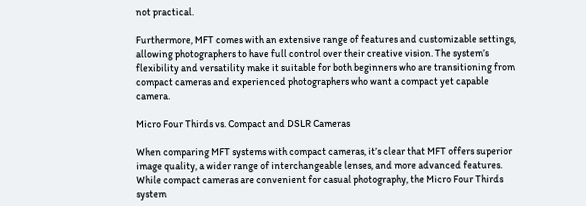not practical.

Furthermore, MFT comes with an extensive range of features and customizable settings, allowing photographers to have full control over their creative vision. The system’s flexibility and versatility make it suitable for both beginners who are transitioning from compact cameras and experienced photographers who want a compact yet capable camera.

Micro Four Thirds vs. Compact and DSLR Cameras

When comparing MFT systems with compact cameras, it’s clear that MFT offers superior image quality, a wider range of interchangeable lenses, and more advanced features. While compact cameras are convenient for casual photography, the Micro Four Thirds system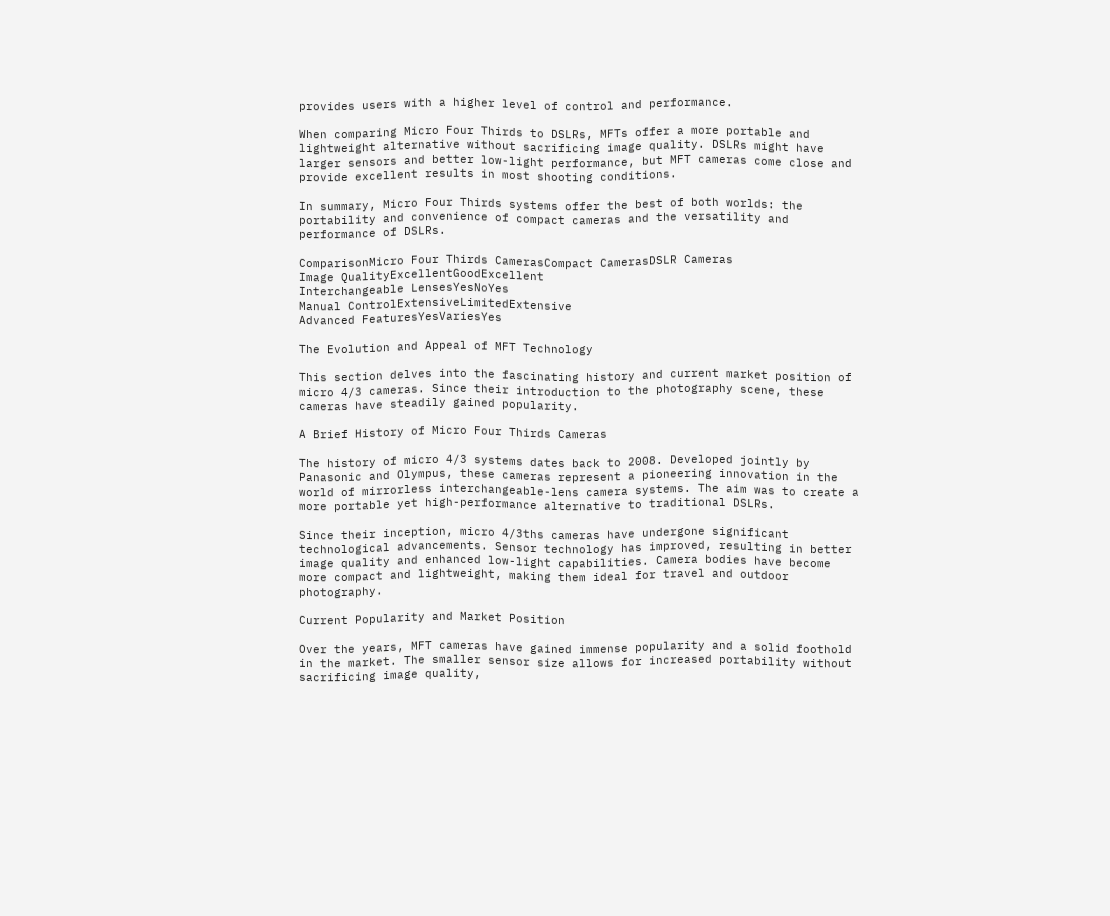provides users with a higher level of control and performance.

When comparing Micro Four Thirds to DSLRs, MFTs offer a more portable and lightweight alternative without sacrificing image quality. DSLRs might have larger sensors and better low-light performance, but MFT cameras come close and provide excellent results in most shooting conditions.

In summary, Micro Four Thirds systems offer the best of both worlds: the portability and convenience of compact cameras and the versatility and performance of DSLRs.

ComparisonMicro Four Thirds CamerasCompact CamerasDSLR Cameras
Image QualityExcellentGoodExcellent
Interchangeable LensesYesNoYes
Manual ControlExtensiveLimitedExtensive
Advanced FeaturesYesVariesYes

The Evolution and Appeal of MFT Technology

This section delves into the fascinating history and current market position of micro 4/3 cameras. Since their introduction to the photography scene, these cameras have steadily gained popularity.

A Brief History of Micro Four Thirds Cameras

The history of micro 4/3 systems dates back to 2008. Developed jointly by Panasonic and Olympus, these cameras represent a pioneering innovation in the world of mirrorless interchangeable-lens camera systems. The aim was to create a more portable yet high-performance alternative to traditional DSLRs.

Since their inception, micro 4/3ths cameras have undergone significant technological advancements. Sensor technology has improved, resulting in better image quality and enhanced low-light capabilities. Camera bodies have become more compact and lightweight, making them ideal for travel and outdoor photography.

Current Popularity and Market Position

Over the years, MFT cameras have gained immense popularity and a solid foothold in the market. The smaller sensor size allows for increased portability without sacrificing image quality,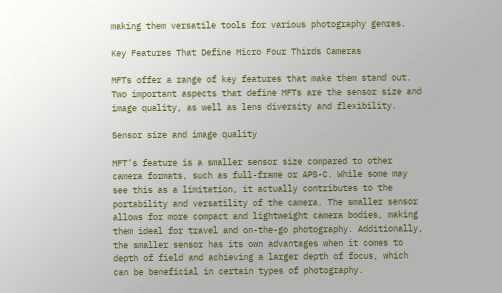making them versatile tools for various photography genres.

Key Features That Define Micro Four Thirds Cameras

MFTs offer a range of key features that make them stand out. Two important aspects that define MFTs are the sensor size and image quality, as well as lens diversity and flexibility.

Sensor size and image quality

MFT’s feature is a smaller sensor size compared to other camera formats, such as full-frame or APS-C. While some may see this as a limitation, it actually contributes to the portability and versatility of the camera. The smaller sensor allows for more compact and lightweight camera bodies, making them ideal for travel and on-the-go photography. Additionally, the smaller sensor has its own advantages when it comes to depth of field and achieving a larger depth of focus, which can be beneficial in certain types of photography.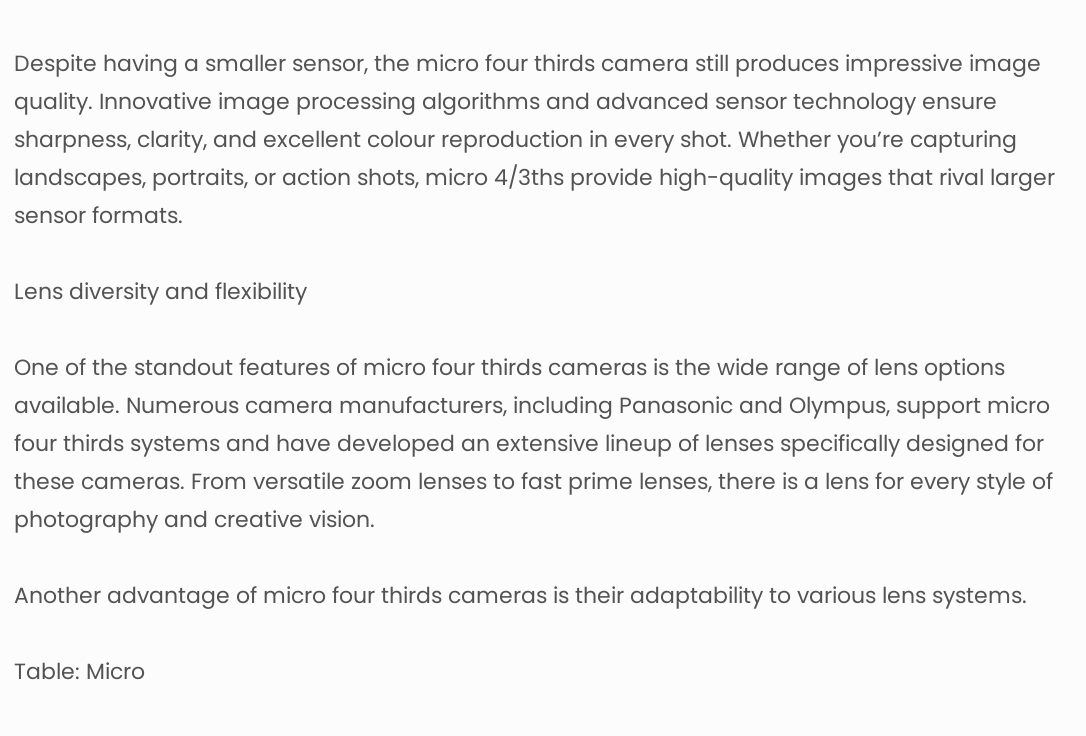Despite having a smaller sensor, the micro four thirds camera still produces impressive image quality. Innovative image processing algorithms and advanced sensor technology ensure sharpness, clarity, and excellent colour reproduction in every shot. Whether you’re capturing landscapes, portraits, or action shots, micro 4/3ths provide high-quality images that rival larger sensor formats.

Lens diversity and flexibility

One of the standout features of micro four thirds cameras is the wide range of lens options available. Numerous camera manufacturers, including Panasonic and Olympus, support micro four thirds systems and have developed an extensive lineup of lenses specifically designed for these cameras. From versatile zoom lenses to fast prime lenses, there is a lens for every style of photography and creative vision.

Another advantage of micro four thirds cameras is their adaptability to various lens systems.

Table: Micro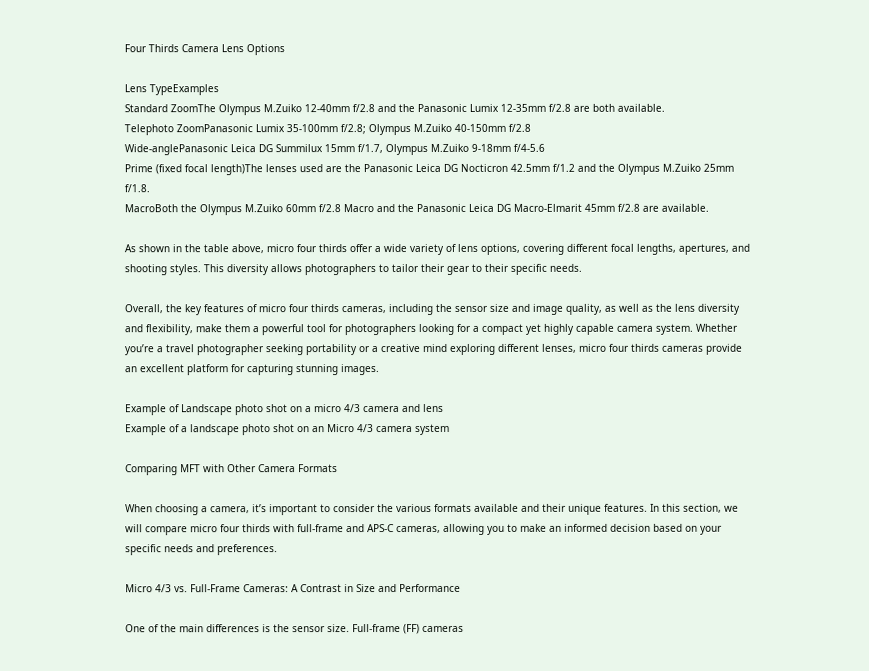Four Thirds Camera Lens Options

Lens TypeExamples
Standard ZoomThe Olympus M.Zuiko 12-40mm f/2.8 and the Panasonic Lumix 12-35mm f/2.8 are both available.
Telephoto ZoomPanasonic Lumix 35-100mm f/2.8; Olympus M.Zuiko 40-150mm f/2.8
Wide-anglePanasonic Leica DG Summilux 15mm f/1.7, Olympus M.Zuiko 9-18mm f/4-5.6
Prime (fixed focal length)The lenses used are the Panasonic Leica DG Nocticron 42.5mm f/1.2 and the Olympus M.Zuiko 25mm f/1.8.
MacroBoth the Olympus M.Zuiko 60mm f/2.8 Macro and the Panasonic Leica DG Macro-Elmarit 45mm f/2.8 are available.

As shown in the table above, micro four thirds offer a wide variety of lens options, covering different focal lengths, apertures, and shooting styles. This diversity allows photographers to tailor their gear to their specific needs.

Overall, the key features of micro four thirds cameras, including the sensor size and image quality, as well as the lens diversity and flexibility, make them a powerful tool for photographers looking for a compact yet highly capable camera system. Whether you’re a travel photographer seeking portability or a creative mind exploring different lenses, micro four thirds cameras provide an excellent platform for capturing stunning images.

Example of Landscape photo shot on a micro 4/3 camera and lens
Example of a landscape photo shot on an Micro 4/3 camera system

Comparing MFT with Other Camera Formats

When choosing a camera, it’s important to consider the various formats available and their unique features. In this section, we will compare micro four thirds with full-frame and APS-C cameras, allowing you to make an informed decision based on your specific needs and preferences.

Micro 4/3 vs. Full-Frame Cameras: A Contrast in Size and Performance

One of the main differences is the sensor size. Full-frame (FF) cameras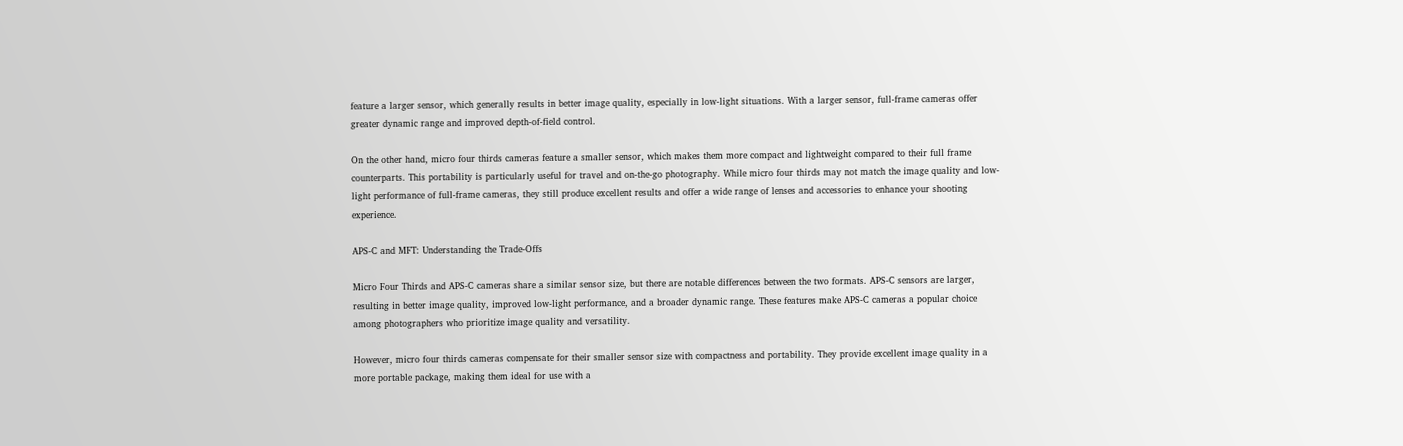feature a larger sensor, which generally results in better image quality, especially in low-light situations. With a larger sensor, full-frame cameras offer greater dynamic range and improved depth-of-field control.

On the other hand, micro four thirds cameras feature a smaller sensor, which makes them more compact and lightweight compared to their full frame counterparts. This portability is particularly useful for travel and on-the-go photography. While micro four thirds may not match the image quality and low-light performance of full-frame cameras, they still produce excellent results and offer a wide range of lenses and accessories to enhance your shooting experience.

APS-C and MFT: Understanding the Trade-Offs

Micro Four Thirds and APS-C cameras share a similar sensor size, but there are notable differences between the two formats. APS-C sensors are larger, resulting in better image quality, improved low-light performance, and a broader dynamic range. These features make APS-C cameras a popular choice among photographers who prioritize image quality and versatility.

However, micro four thirds cameras compensate for their smaller sensor size with compactness and portability. They provide excellent image quality in a more portable package, making them ideal for use with a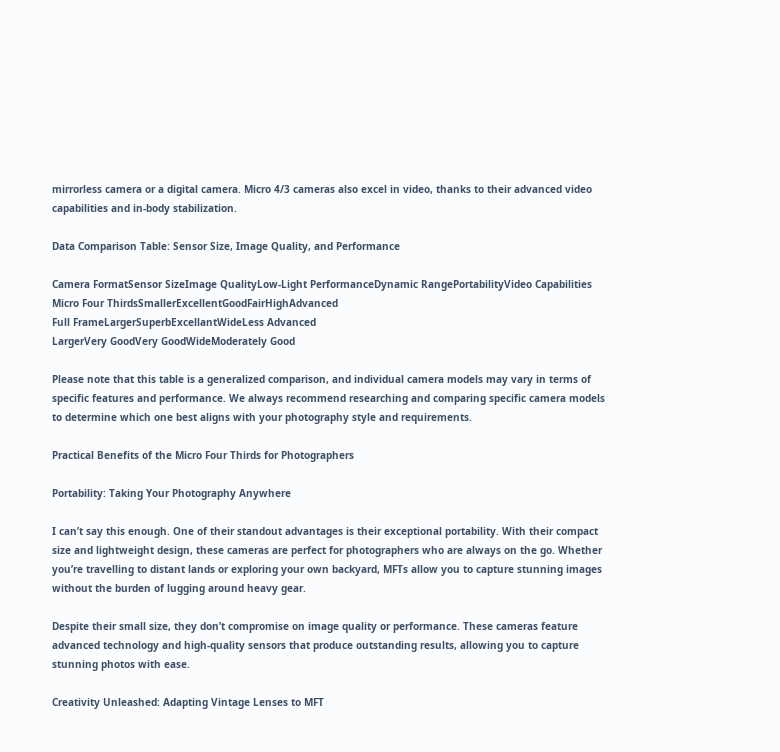mirrorless camera or a digital camera. Micro 4/3 cameras also excel in video, thanks to their advanced video capabilities and in-body stabilization.

Data Comparison Table: Sensor Size, Image Quality, and Performance

Camera FormatSensor SizeImage QualityLow-Light PerformanceDynamic RangePortabilityVideo Capabilities
Micro Four ThirdsSmallerExcellentGoodFairHighAdvanced
Full FrameLargerSuperbExcellantWideLess Advanced
LargerVery GoodVery GoodWideModerately Good

Please note that this table is a generalized comparison, and individual camera models may vary in terms of specific features and performance. We always recommend researching and comparing specific camera models to determine which one best aligns with your photography style and requirements.

Practical Benefits of the Micro Four Thirds for Photographers

Portability: Taking Your Photography Anywhere

I can’t say this enough. One of their standout advantages is their exceptional portability. With their compact size and lightweight design, these cameras are perfect for photographers who are always on the go. Whether you’re travelling to distant lands or exploring your own backyard, MFTs allow you to capture stunning images without the burden of lugging around heavy gear.

Despite their small size, they don’t compromise on image quality or performance. These cameras feature advanced technology and high-quality sensors that produce outstanding results, allowing you to capture stunning photos with ease.

Creativity Unleashed: Adapting Vintage Lenses to MFT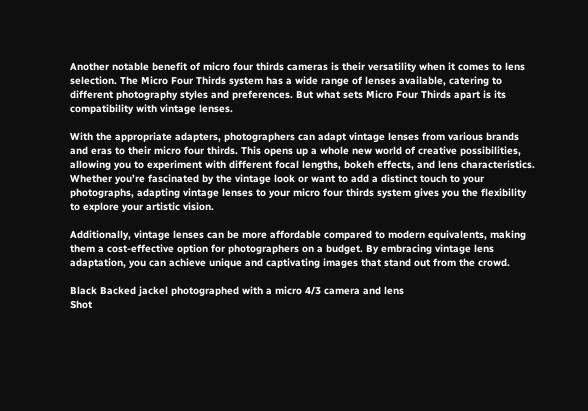Another notable benefit of micro four thirds cameras is their versatility when it comes to lens selection. The Micro Four Thirds system has a wide range of lenses available, catering to different photography styles and preferences. But what sets Micro Four Thirds apart is its compatibility with vintage lenses.

With the appropriate adapters, photographers can adapt vintage lenses from various brands and eras to their micro four thirds. This opens up a whole new world of creative possibilities, allowing you to experiment with different focal lengths, bokeh effects, and lens characteristics. Whether you’re fascinated by the vintage look or want to add a distinct touch to your photographs, adapting vintage lenses to your micro four thirds system gives you the flexibility to explore your artistic vision.

Additionally, vintage lenses can be more affordable compared to modern equivalents, making them a cost-effective option for photographers on a budget. By embracing vintage lens adaptation, you can achieve unique and captivating images that stand out from the crowd.

Black Backed jackel photographed with a micro 4/3 camera and lens
Shot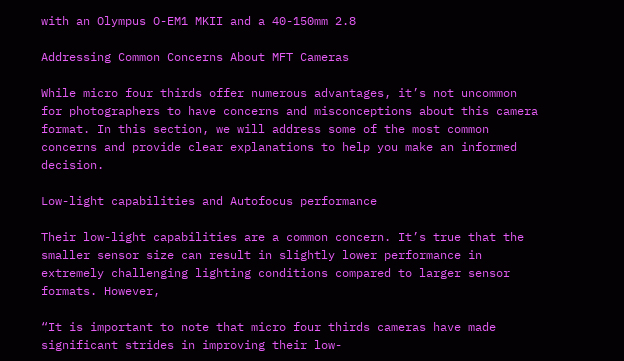with an Olympus O-EM1 MKII and a 40-150mm 2.8

Addressing Common Concerns About MFT Cameras

While micro four thirds offer numerous advantages, it’s not uncommon for photographers to have concerns and misconceptions about this camera format. In this section, we will address some of the most common concerns and provide clear explanations to help you make an informed decision.

Low-light capabilities and Autofocus performance

Their low-light capabilities are a common concern. It’s true that the smaller sensor size can result in slightly lower performance in extremely challenging lighting conditions compared to larger sensor formats. However,

“It is important to note that micro four thirds cameras have made significant strides in improving their low-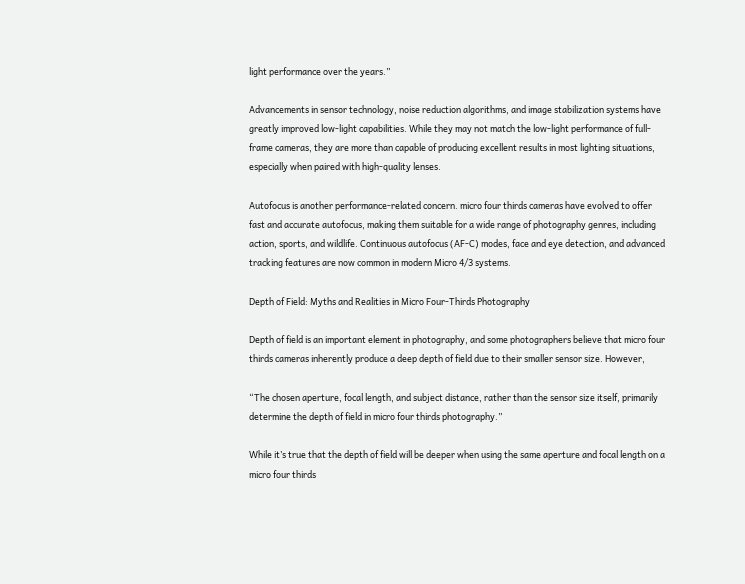light performance over the years.”

Advancements in sensor technology, noise reduction algorithms, and image stabilization systems have greatly improved low-light capabilities. While they may not match the low-light performance of full-frame cameras, they are more than capable of producing excellent results in most lighting situations, especially when paired with high-quality lenses.

Autofocus is another performance-related concern. micro four thirds cameras have evolved to offer fast and accurate autofocus, making them suitable for a wide range of photography genres, including action, sports, and wildlife. Continuous autofocus (AF-C) modes, face and eye detection, and advanced tracking features are now common in modern Micro 4/3 systems.

Depth of Field: Myths and Realities in Micro Four-Thirds Photography

Depth of field is an important element in photography, and some photographers believe that micro four thirds cameras inherently produce a deep depth of field due to their smaller sensor size. However,

“The chosen aperture, focal length, and subject distance, rather than the sensor size itself, primarily determine the depth of field in micro four thirds photography.”

While it’s true that the depth of field will be deeper when using the same aperture and focal length on a micro four thirds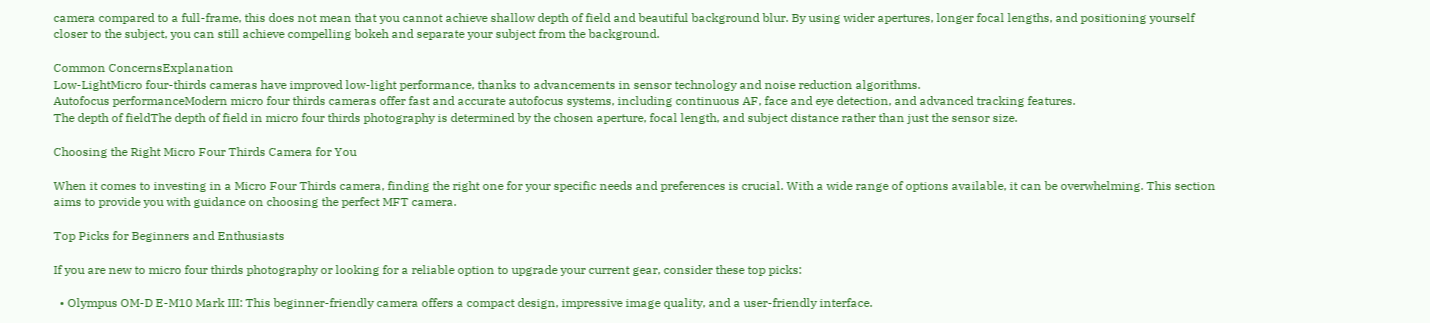camera compared to a full-frame, this does not mean that you cannot achieve shallow depth of field and beautiful background blur. By using wider apertures, longer focal lengths, and positioning yourself closer to the subject, you can still achieve compelling bokeh and separate your subject from the background.

Common ConcernsExplanation
Low-LightMicro four-thirds cameras have improved low-light performance, thanks to advancements in sensor technology and noise reduction algorithms.
Autofocus performanceModern micro four thirds cameras offer fast and accurate autofocus systems, including continuous AF, face and eye detection, and advanced tracking features.
The depth of fieldThe depth of field in micro four thirds photography is determined by the chosen aperture, focal length, and subject distance rather than just the sensor size.

Choosing the Right Micro Four Thirds Camera for You

When it comes to investing in a Micro Four Thirds camera, finding the right one for your specific needs and preferences is crucial. With a wide range of options available, it can be overwhelming. This section aims to provide you with guidance on choosing the perfect MFT camera.

Top Picks for Beginners and Enthusiasts

If you are new to micro four thirds photography or looking for a reliable option to upgrade your current gear, consider these top picks:

  • Olympus OM-D E-M10 Mark III: This beginner-friendly camera offers a compact design, impressive image quality, and a user-friendly interface.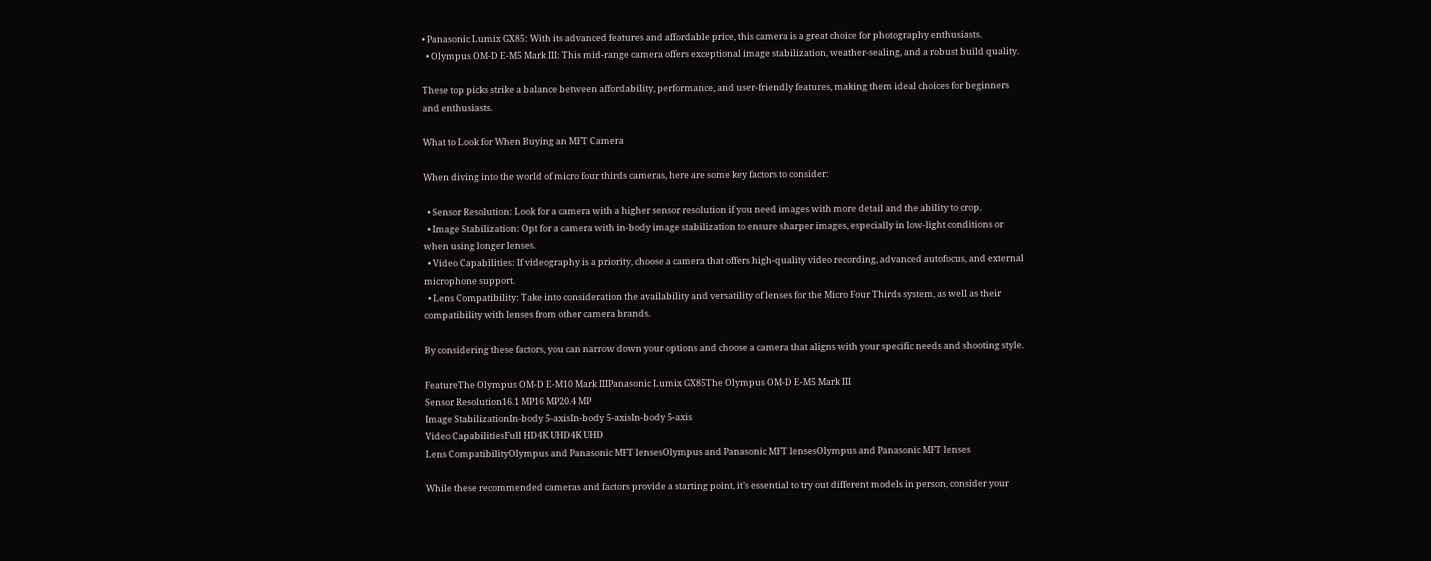• Panasonic Lumix GX85: With its advanced features and affordable price, this camera is a great choice for photography enthusiasts.
  • Olympus OM-D E-M5 Mark III: This mid-range camera offers exceptional image stabilization, weather-sealing, and a robust build quality.

These top picks strike a balance between affordability, performance, and user-friendly features, making them ideal choices for beginners and enthusiasts.

What to Look for When Buying an MFT Camera

When diving into the world of micro four thirds cameras, here are some key factors to consider:

  • Sensor Resolution: Look for a camera with a higher sensor resolution if you need images with more detail and the ability to crop.
  • Image Stabilization: Opt for a camera with in-body image stabilization to ensure sharper images, especially in low-light conditions or when using longer lenses.
  • Video Capabilities: If videography is a priority, choose a camera that offers high-quality video recording, advanced autofocus, and external microphone support.
  • Lens Compatibility: Take into consideration the availability and versatility of lenses for the Micro Four Thirds system, as well as their compatibility with lenses from other camera brands.

By considering these factors, you can narrow down your options and choose a camera that aligns with your specific needs and shooting style.

FeatureThe Olympus OM-D E-M10 Mark IIIPanasonic Lumix GX85The Olympus OM-D E-M5 Mark III
Sensor Resolution16.1 MP16 MP20.4 MP
Image StabilizationIn-body 5-axisIn-body 5-axisIn-body 5-axis
Video CapabilitiesFull HD4K UHD4K UHD
Lens CompatibilityOlympus and Panasonic MFT lensesOlympus and Panasonic MFT lensesOlympus and Panasonic MFT lenses

While these recommended cameras and factors provide a starting point, it’s essential to try out different models in person, consider your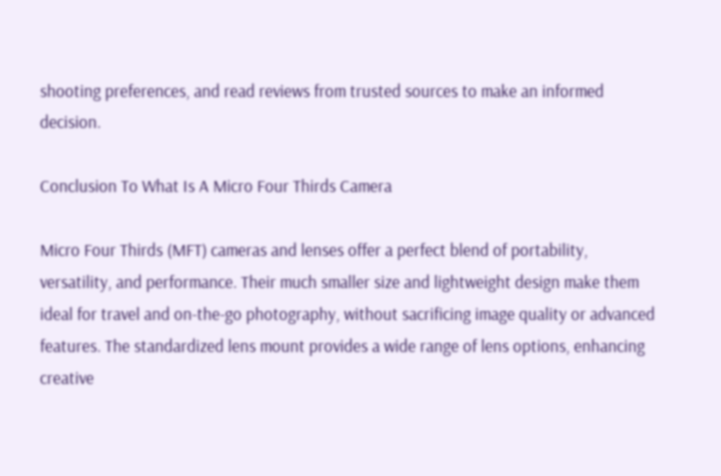shooting preferences, and read reviews from trusted sources to make an informed decision.

Conclusion To What Is A Micro Four Thirds Camera

Micro Four Thirds (MFT) cameras and lenses offer a perfect blend of portability, versatility, and performance. Their much smaller size and lightweight design make them ideal for travel and on-the-go photography, without sacrificing image quality or advanced features. The standardized lens mount provides a wide range of lens options, enhancing creative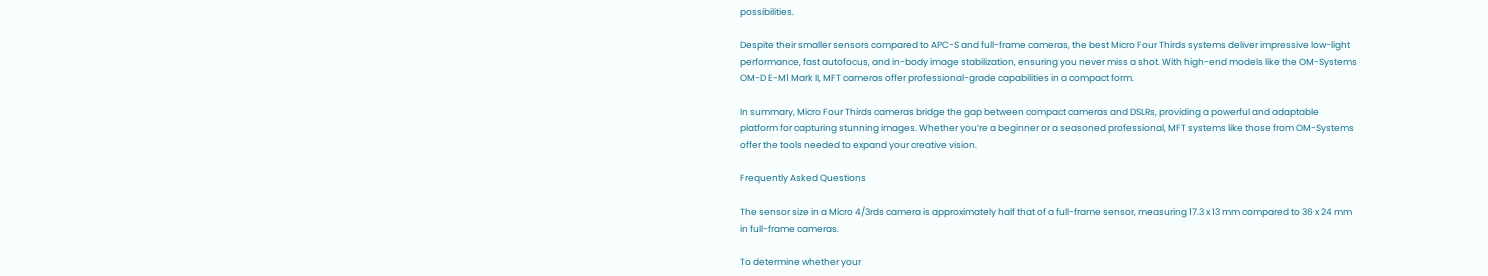possibilities.

Despite their smaller sensors compared to APC-S and full-frame cameras, the best Micro Four Thirds systems deliver impressive low-light performance, fast autofocus, and in-body image stabilization, ensuring you never miss a shot. With high-end models like the OM-Systems OM-D E-M1 Mark II, MFT cameras offer professional-grade capabilities in a compact form.

In summary, Micro Four Thirds cameras bridge the gap between compact cameras and DSLRs, providing a powerful and adaptable platform for capturing stunning images. Whether you’re a beginner or a seasoned professional, MFT systems like those from OM-Systems offer the tools needed to expand your creative vision.

Frequently Asked Questions

The sensor size in a Micro 4/3rds camera is approximately half that of a full-frame sensor, measuring 17.3 x 13 mm compared to 36 x 24 mm in full-frame cameras.

To determine whether your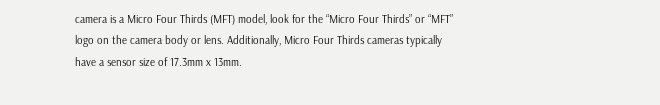camera is a Micro Four Thirds (MFT) model, look for the “Micro Four Thirds” or “MFT” logo on the camera body or lens. Additionally, Micro Four Thirds cameras typically have a sensor size of 17.3mm x 13mm.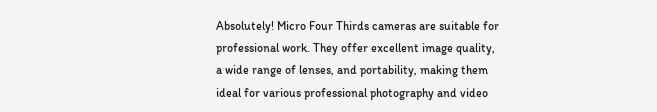Absolutely! Micro Four Thirds cameras are suitable for professional work. They offer excellent image quality, a wide range of lenses, and portability, making them ideal for various professional photography and video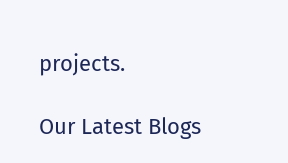projects.

Our Latest Blogs